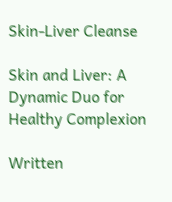Skin-Liver Cleanse

Skin and Liver: A Dynamic Duo for Healthy Complexion

Written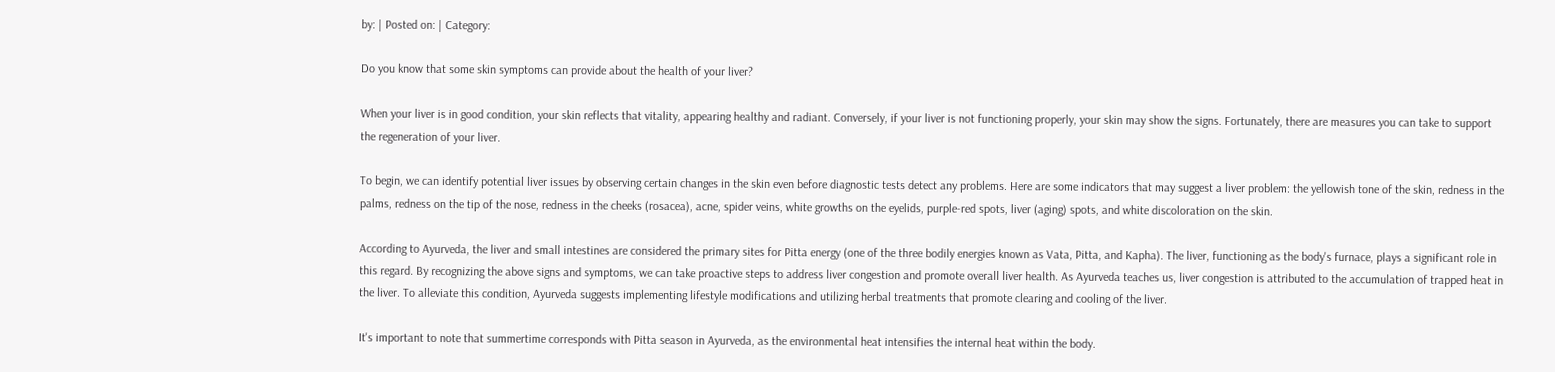by: | Posted on: | Category:

Do you know that some skin symptoms can provide about the health of your liver?

When your liver is in good condition, your skin reflects that vitality, appearing healthy and radiant. Conversely, if your liver is not functioning properly, your skin may show the signs. Fortunately, there are measures you can take to support the regeneration of your liver.

To begin, we can identify potential liver issues by observing certain changes in the skin even before diagnostic tests detect any problems. Here are some indicators that may suggest a liver problem: the yellowish tone of the skin, redness in the palms, redness on the tip of the nose, redness in the cheeks (rosacea), acne, spider veins, white growths on the eyelids, purple-red spots, liver (aging) spots, and white discoloration on the skin.

According to Ayurveda, the liver and small intestines are considered the primary sites for Pitta energy (one of the three bodily energies known as Vata, Pitta, and Kapha). The liver, functioning as the body's furnace, plays a significant role in this regard. By recognizing the above signs and symptoms, we can take proactive steps to address liver congestion and promote overall liver health. As Ayurveda teaches us, liver congestion is attributed to the accumulation of trapped heat in the liver. To alleviate this condition, Ayurveda suggests implementing lifestyle modifications and utilizing herbal treatments that promote clearing and cooling of the liver.

It's important to note that summertime corresponds with Pitta season in Ayurveda, as the environmental heat intensifies the internal heat within the body.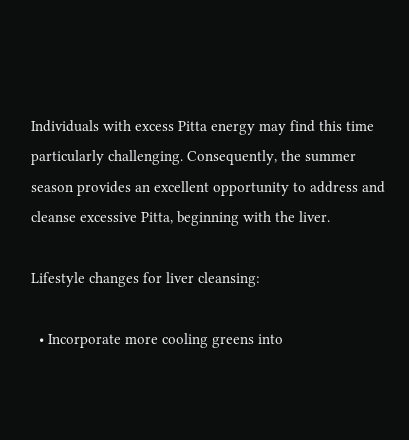Individuals with excess Pitta energy may find this time particularly challenging. Consequently, the summer season provides an excellent opportunity to address and cleanse excessive Pitta, beginning with the liver.

Lifestyle changes for liver cleansing:

  • Incorporate more cooling greens into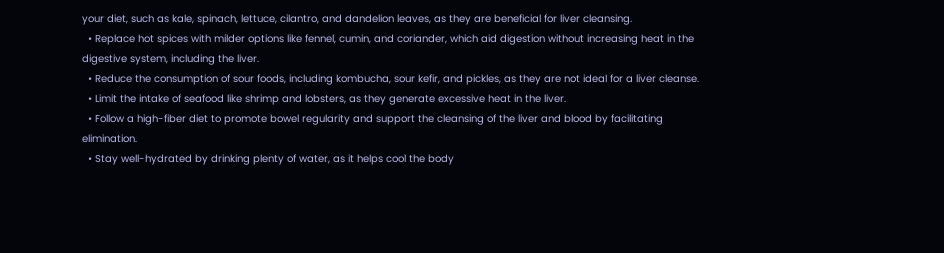your diet, such as kale, spinach, lettuce, cilantro, and dandelion leaves, as they are beneficial for liver cleansing.
  • Replace hot spices with milder options like fennel, cumin, and coriander, which aid digestion without increasing heat in the digestive system, including the liver.
  • Reduce the consumption of sour foods, including kombucha, sour kefir, and pickles, as they are not ideal for a liver cleanse.
  • Limit the intake of seafood like shrimp and lobsters, as they generate excessive heat in the liver.
  • Follow a high-fiber diet to promote bowel regularity and support the cleansing of the liver and blood by facilitating elimination.
  • Stay well-hydrated by drinking plenty of water, as it helps cool the body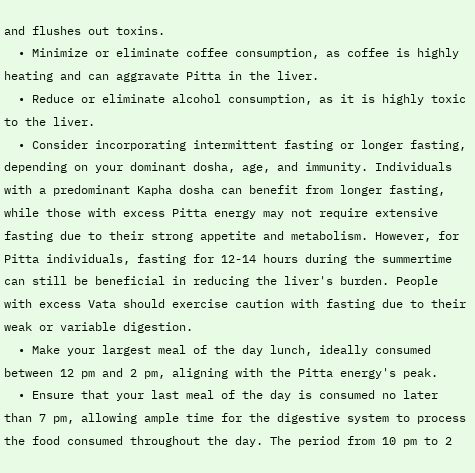and flushes out toxins.
  • Minimize or eliminate coffee consumption, as coffee is highly heating and can aggravate Pitta in the liver.
  • Reduce or eliminate alcohol consumption, as it is highly toxic to the liver.
  • Consider incorporating intermittent fasting or longer fasting, depending on your dominant dosha, age, and immunity. Individuals with a predominant Kapha dosha can benefit from longer fasting, while those with excess Pitta energy may not require extensive fasting due to their strong appetite and metabolism. However, for Pitta individuals, fasting for 12-14 hours during the summertime can still be beneficial in reducing the liver's burden. People with excess Vata should exercise caution with fasting due to their weak or variable digestion.
  • Make your largest meal of the day lunch, ideally consumed between 12 pm and 2 pm, aligning with the Pitta energy's peak.
  • Ensure that your last meal of the day is consumed no later than 7 pm, allowing ample time for the digestive system to process the food consumed throughout the day. The period from 10 pm to 2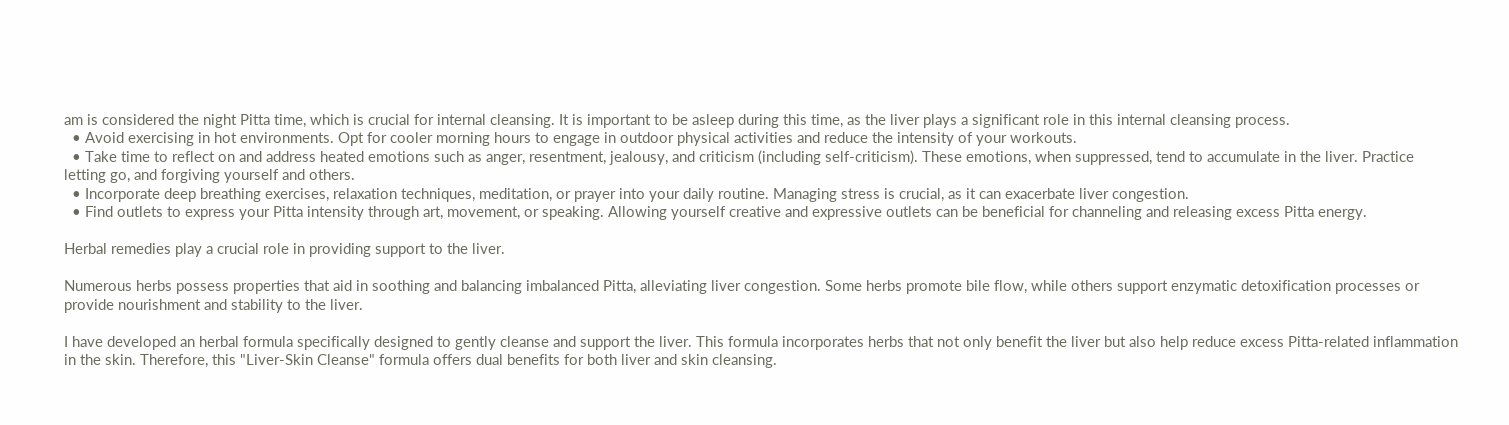am is considered the night Pitta time, which is crucial for internal cleansing. It is important to be asleep during this time, as the liver plays a significant role in this internal cleansing process.
  • Avoid exercising in hot environments. Opt for cooler morning hours to engage in outdoor physical activities and reduce the intensity of your workouts.
  • Take time to reflect on and address heated emotions such as anger, resentment, jealousy, and criticism (including self-criticism). These emotions, when suppressed, tend to accumulate in the liver. Practice letting go, and forgiving yourself and others.
  • Incorporate deep breathing exercises, relaxation techniques, meditation, or prayer into your daily routine. Managing stress is crucial, as it can exacerbate liver congestion.
  • Find outlets to express your Pitta intensity through art, movement, or speaking. Allowing yourself creative and expressive outlets can be beneficial for channeling and releasing excess Pitta energy.

Herbal remedies play a crucial role in providing support to the liver.

Numerous herbs possess properties that aid in soothing and balancing imbalanced Pitta, alleviating liver congestion. Some herbs promote bile flow, while others support enzymatic detoxification processes or provide nourishment and stability to the liver.

I have developed an herbal formula specifically designed to gently cleanse and support the liver. This formula incorporates herbs that not only benefit the liver but also help reduce excess Pitta-related inflammation in the skin. Therefore, this "Liver-Skin Cleanse" formula offers dual benefits for both liver and skin cleansing.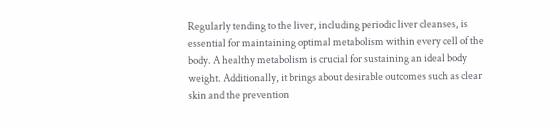Regularly tending to the liver, including periodic liver cleanses, is essential for maintaining optimal metabolism within every cell of the body. A healthy metabolism is crucial for sustaining an ideal body weight. Additionally, it brings about desirable outcomes such as clear skin and the prevention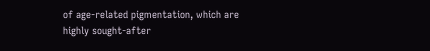of age-related pigmentation, which are highly sought-after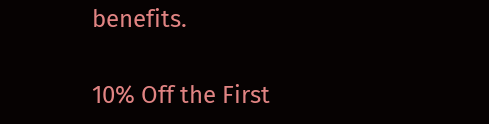benefits.

10% Off the First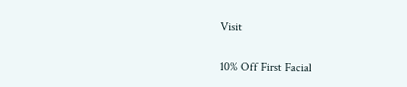Visit

10% Off First Facial